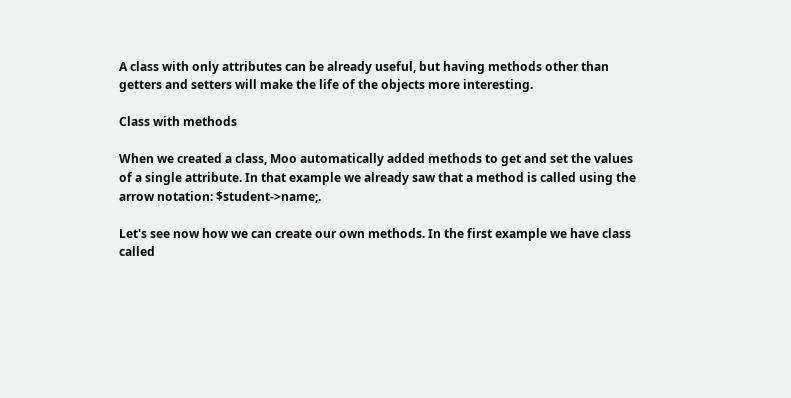A class with only attributes can be already useful, but having methods other than getters and setters will make the life of the objects more interesting.

Class with methods

When we created a class, Moo automatically added methods to get and set the values of a single attribute. In that example we already saw that a method is called using the arrow notation: $student->name;.

Let's see now how we can create our own methods. In the first example we have class called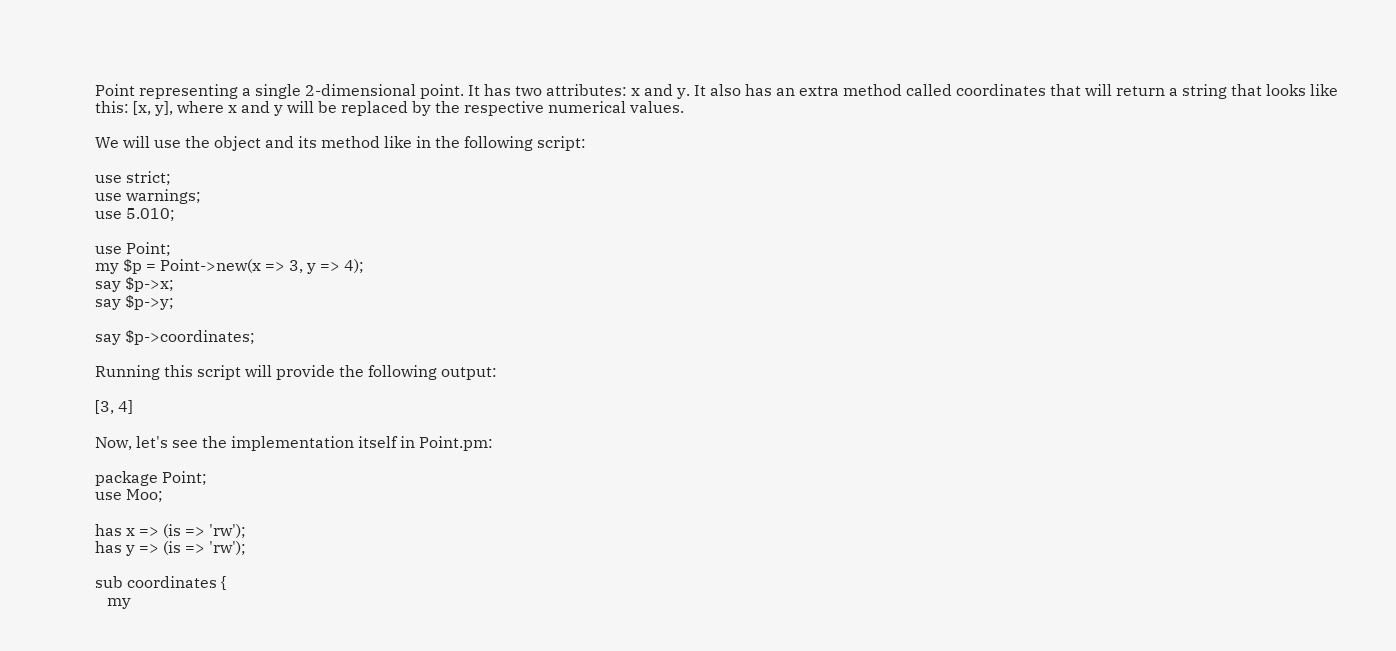Point representing a single 2-dimensional point. It has two attributes: x and y. It also has an extra method called coordinates that will return a string that looks like this: [x, y], where x and y will be replaced by the respective numerical values.

We will use the object and its method like in the following script:

use strict;
use warnings;
use 5.010;

use Point;
my $p = Point->new(x => 3, y => 4);
say $p->x;
say $p->y;

say $p->coordinates;

Running this script will provide the following output:

[3, 4]

Now, let's see the implementation itself in Point.pm:

package Point;
use Moo;

has x => (is => 'rw');
has y => (is => 'rw');

sub coordinates {
   my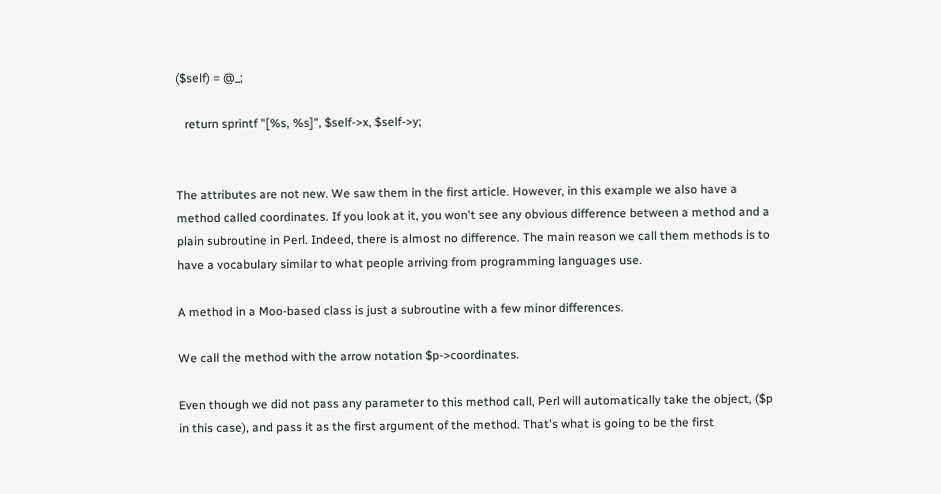($self) = @_;

   return sprintf "[%s, %s]", $self->x, $self->y;


The attributes are not new. We saw them in the first article. However, in this example we also have a method called coordinates. If you look at it, you won't see any obvious difference between a method and a plain subroutine in Perl. Indeed, there is almost no difference. The main reason we call them methods is to have a vocabulary similar to what people arriving from programming languages use.

A method in a Moo-based class is just a subroutine with a few minor differences.

We call the method with the arrow notation $p->coordinates.

Even though we did not pass any parameter to this method call, Perl will automatically take the object, ($p in this case), and pass it as the first argument of the method. That's what is going to be the first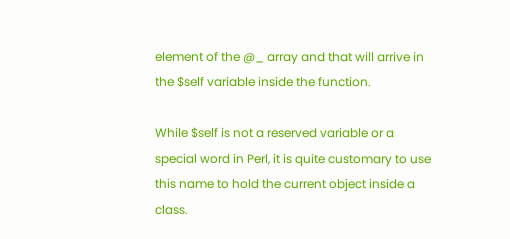element of the @_ array and that will arrive in the $self variable inside the function.

While $self is not a reserved variable or a special word in Perl, it is quite customary to use this name to hold the current object inside a class.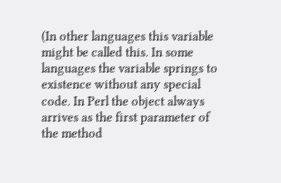(In other languages this variable might be called this. In some languages the variable springs to existence without any special code. In Perl the object always arrives as the first parameter of the method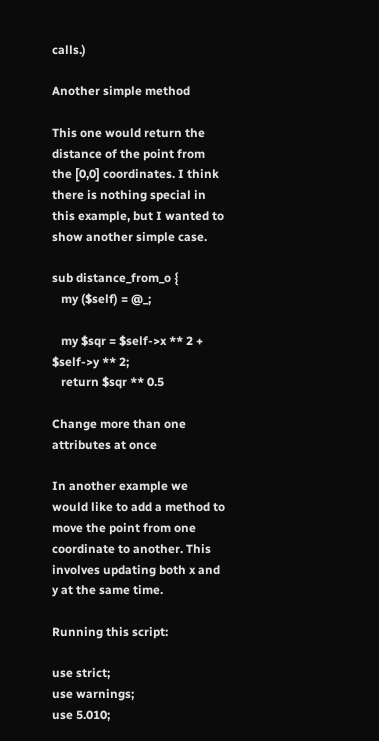calls.)

Another simple method

This one would return the distance of the point from the [0,0] coordinates. I think there is nothing special in this example, but I wanted to show another simple case.

sub distance_from_o {
   my ($self) = @_;

   my $sqr = $self->x ** 2 + $self->y ** 2;
   return $sqr ** 0.5

Change more than one attributes at once

In another example we would like to add a method to move the point from one coordinate to another. This involves updating both x and y at the same time.

Running this script:

use strict;
use warnings;
use 5.010;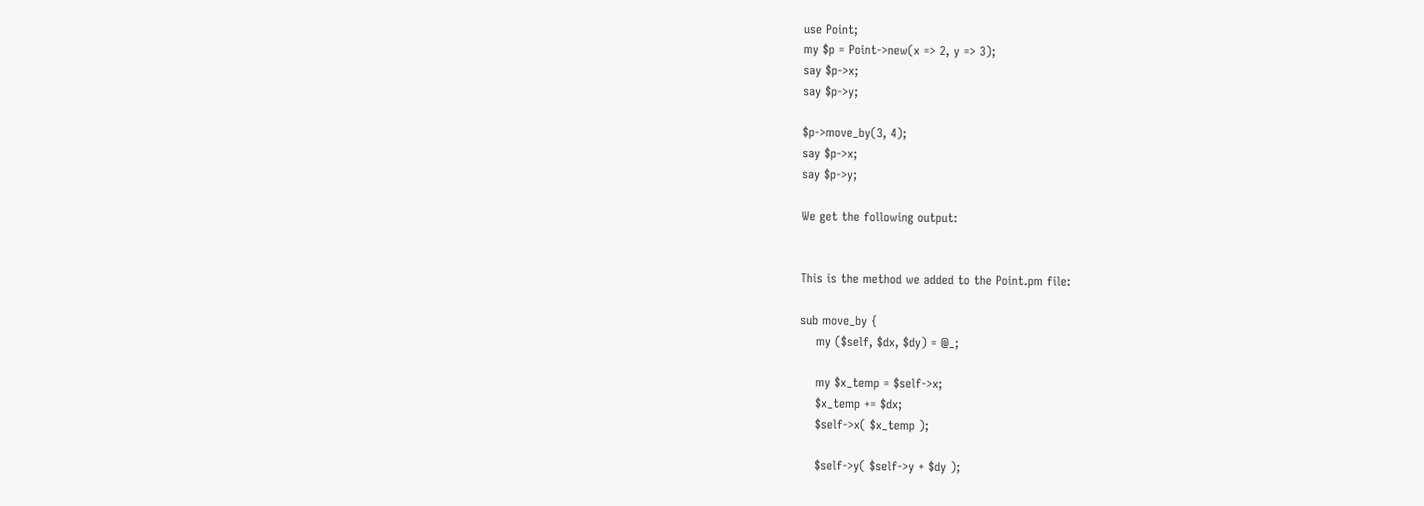use Point;
my $p = Point->new(x => 2, y => 3);
say $p->x;
say $p->y;

$p->move_by(3, 4);
say $p->x;
say $p->y;

We get the following output:


This is the method we added to the Point.pm file:

sub move_by {
    my ($self, $dx, $dy) = @_;

    my $x_temp = $self->x;
    $x_temp += $dx;
    $self->x( $x_temp );

    $self->y( $self->y + $dy );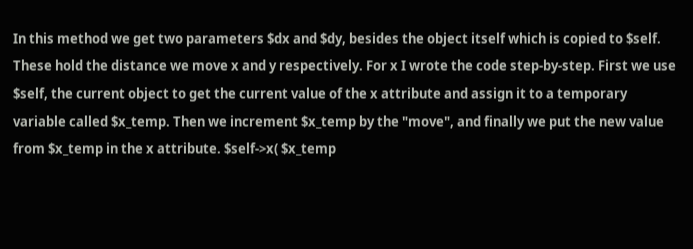In this method we get two parameters $dx and $dy, besides the object itself which is copied to $self. These hold the distance we move x and y respectively. For x I wrote the code step-by-step. First we use $self, the current object to get the current value of the x attribute and assign it to a temporary variable called $x_temp. Then we increment $x_temp by the "move", and finally we put the new value from $x_temp in the x attribute. $self->x( $x_temp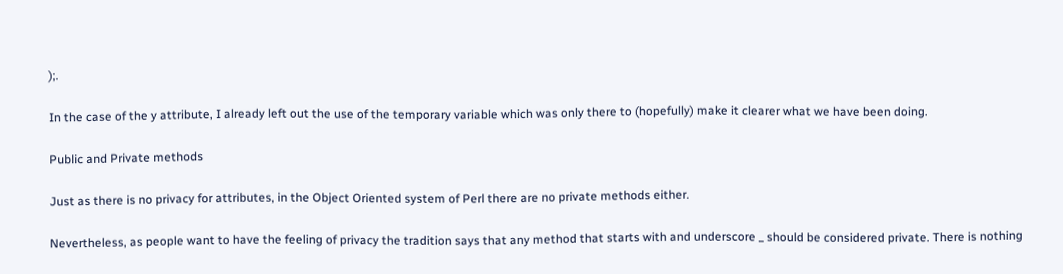);.

In the case of the y attribute, I already left out the use of the temporary variable which was only there to (hopefully) make it clearer what we have been doing.

Public and Private methods

Just as there is no privacy for attributes, in the Object Oriented system of Perl there are no private methods either.

Nevertheless, as people want to have the feeling of privacy the tradition says that any method that starts with and underscore _ should be considered private. There is nothing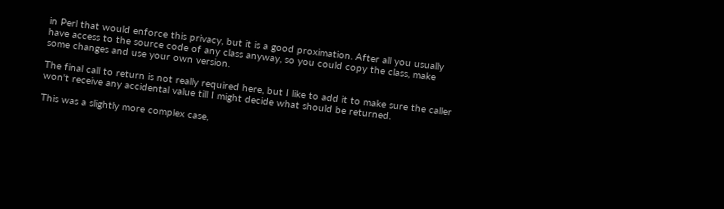in Perl that would enforce this privacy, but it is a good proximation. After all you usually have access to the source code of any class anyway, so you could copy the class, make some changes and use your own version.

The final call to return is not really required here, but I like to add it to make sure the caller won't receive any accidental value till I might decide what should be returned.

This was a slightly more complex case,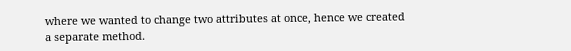where we wanted to change two attributes at once, hence we created a separate method.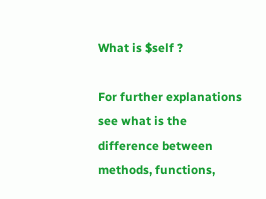What is $self ?

For further explanations see what is the difference between methods, functions,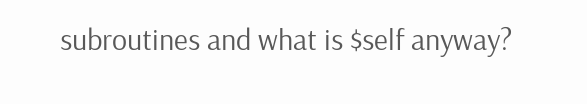subroutines and what is $self anyway?